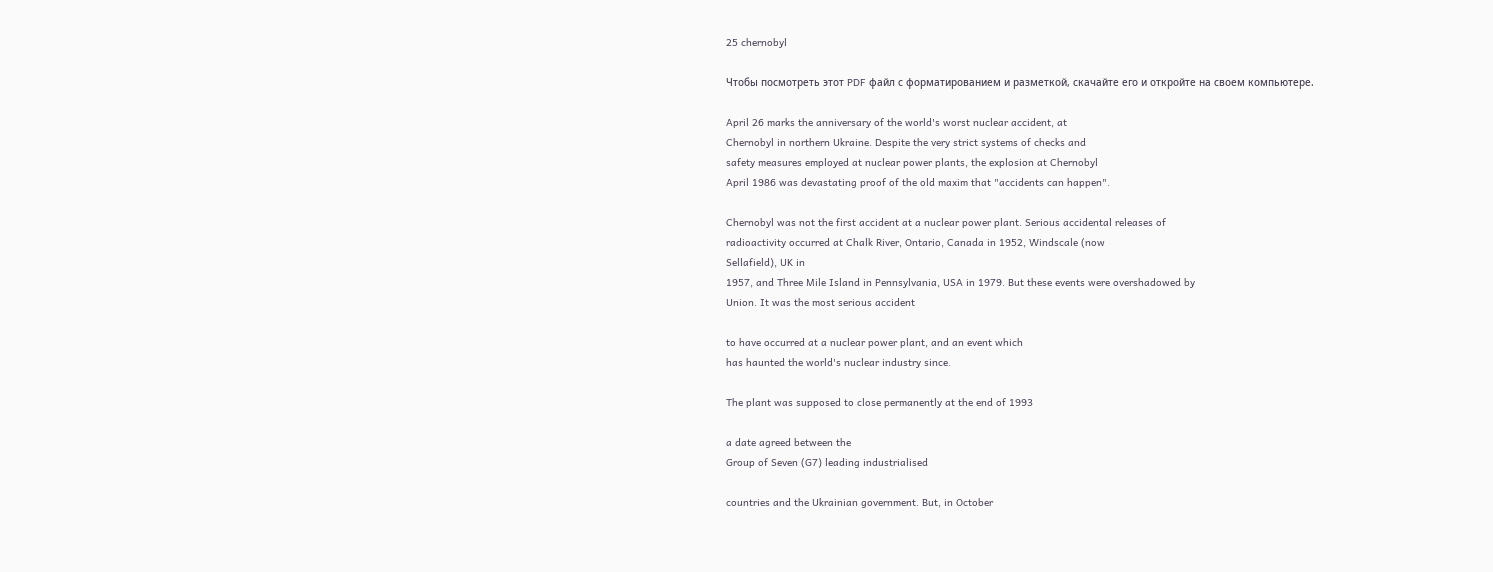25 chernobyl

Чтобы посмотреть этот PDF файл с форматированием и разметкой, скачайте его и откройте на своем компьютере.

April 26 marks the anniversary of the world's worst nuclear accident, at
Chernobyl in northern Ukraine. Despite the very strict systems of checks and
safety measures employed at nuclear power plants, the explosion at Chernobyl
April 1986 was devastating proof of the old maxim that "accidents can happen".

Chernobyl was not the first accident at a nuclear power plant. Serious accidental releases of
radioactivity occurred at Chalk River, Ontario, Canada in 1952, Windscale (now
Sellafield), UK in
1957, and Three Mile Island in Pennsylvania, USA in 1979. But these events were overshadowed by
Union. It was the most serious accident

to have occurred at a nuclear power plant, and an event which
has haunted the world's nuclear industry since.

The plant was supposed to close permanently at the end of 1993

a date agreed between the
Group of Seven (G7) leading industrialised

countries and the Ukrainian government. But, in October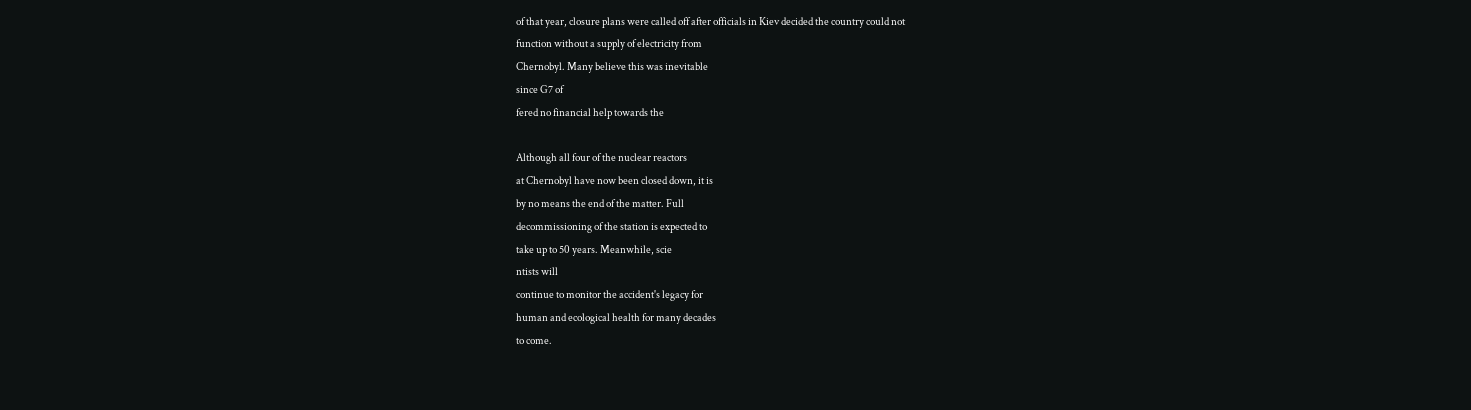of that year, closure plans were called off after officials in Kiev decided the country could not
function without a supply of electricity from
Chernobyl. Many believe this was inevitable
since G7 of
fered no financial help towards the

Although all four of the nuclear reactors
at Chernobyl have now been closed down, it is
by no means the end of the matter. Full
decommissioning of the station is expected to
take up to 50 years. Meanwhile, scie
ntists will
continue to monitor the accident's legacy for
human and ecological health for many decades
to come.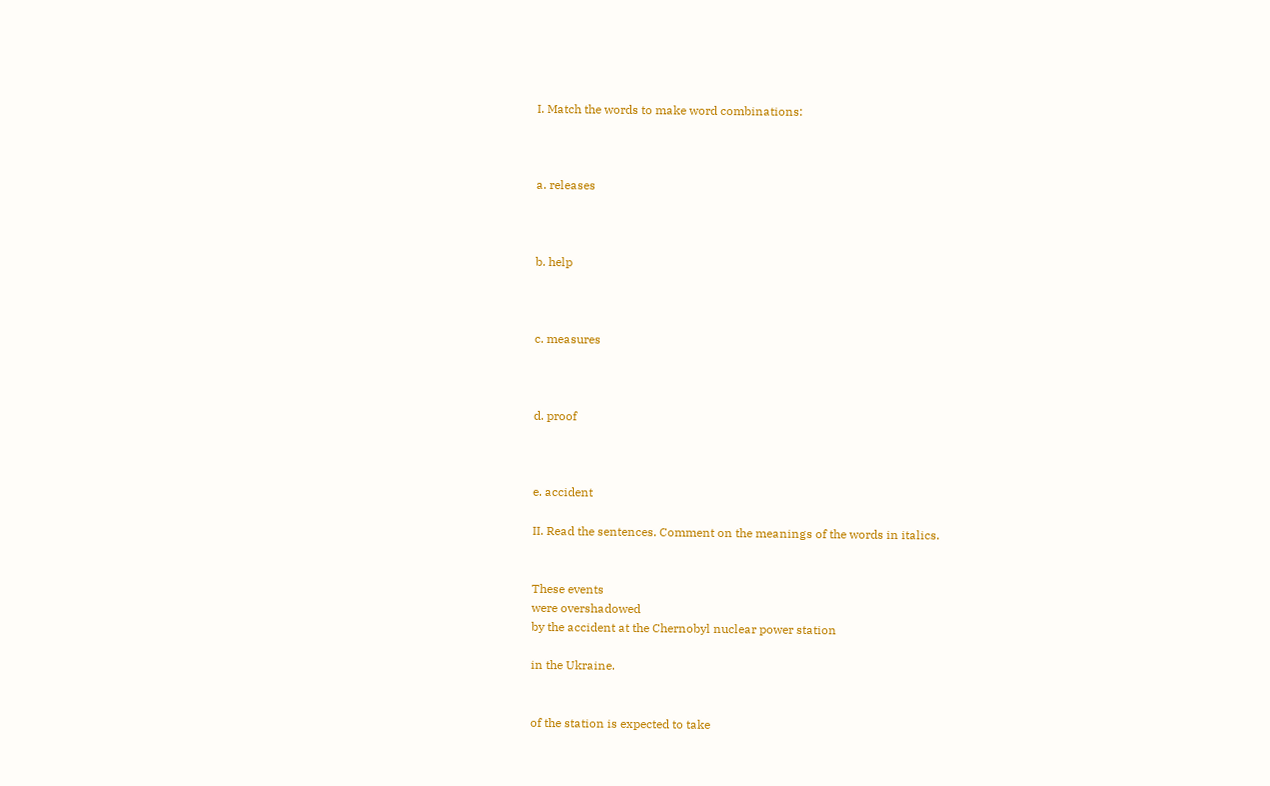I. Match the words to make word combinations:



a. releases



b. help



c. measures



d. proof



e. accident

II. Read the sentences. Comment on the meanings of the words in italics.


These events
were overshadowed
by the accident at the Chernobyl nuclear power station

in the Ukraine.


of the station is expected to take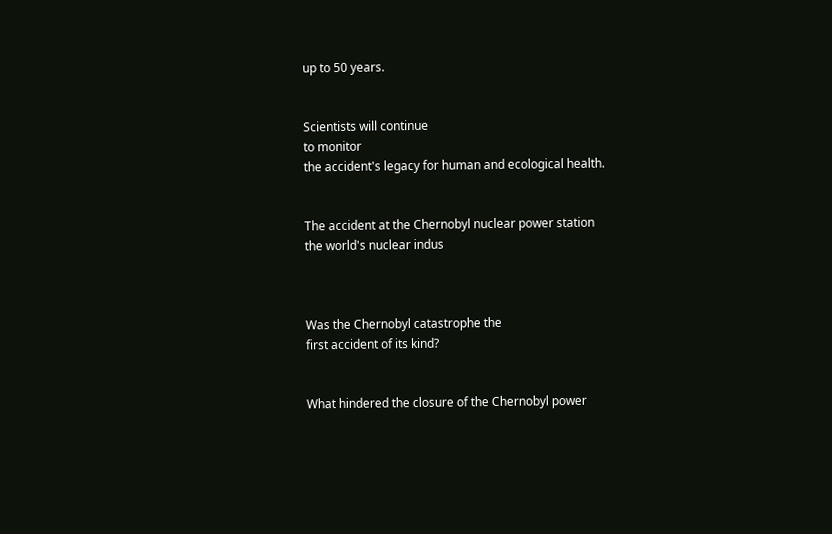up to 50 years.


Scientists will continue
to monitor
the accident's legacy for human and ecological health.


The accident at the Chernobyl nuclear power station
the world's nuclear indus



Was the Chernobyl catastrophe the
first accident of its kind?


What hindered the closure of the Chernobyl power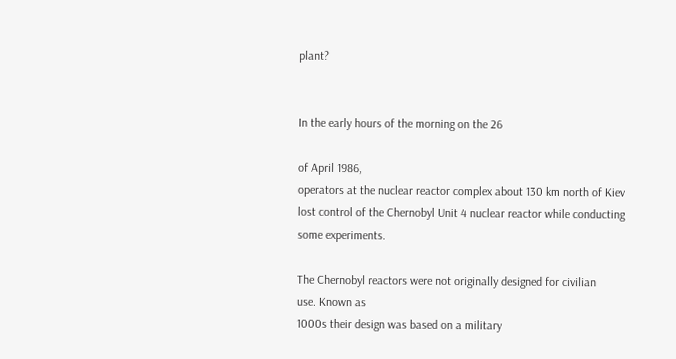plant?


In the early hours of the morning on the 26

of April 1986,
operators at the nuclear reactor complex about 130 km north of Kiev
lost control of the Chernobyl Unit 4 nuclear reactor while conducting
some experiments.

The Chernobyl reactors were not originally designed for civilian
use. Known as
1000s their design was based on a military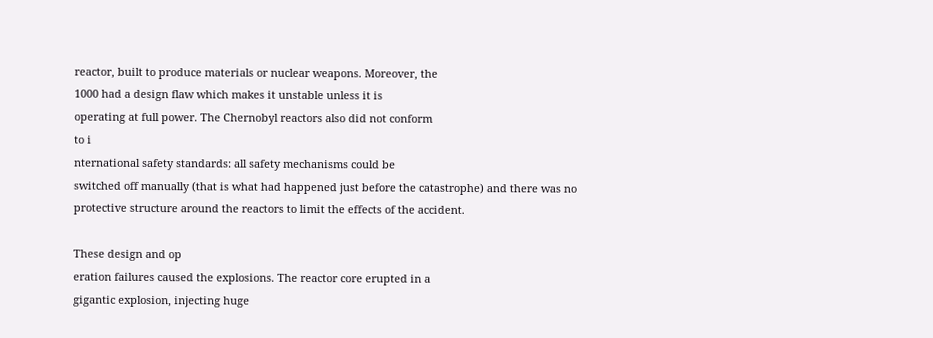reactor, built to produce materials or nuclear weapons. Moreover, the
1000 had a design flaw which makes it unstable unless it is
operating at full power. The Chernobyl reactors also did not conform
to i
nternational safety standards: all safety mechanisms could be
switched off manually (that is what had happened just before the catastrophe) and there was no
protective structure around the reactors to limit the effects of the accident.

These design and op
eration failures caused the explosions. The reactor core erupted in a
gigantic explosion, injecting huge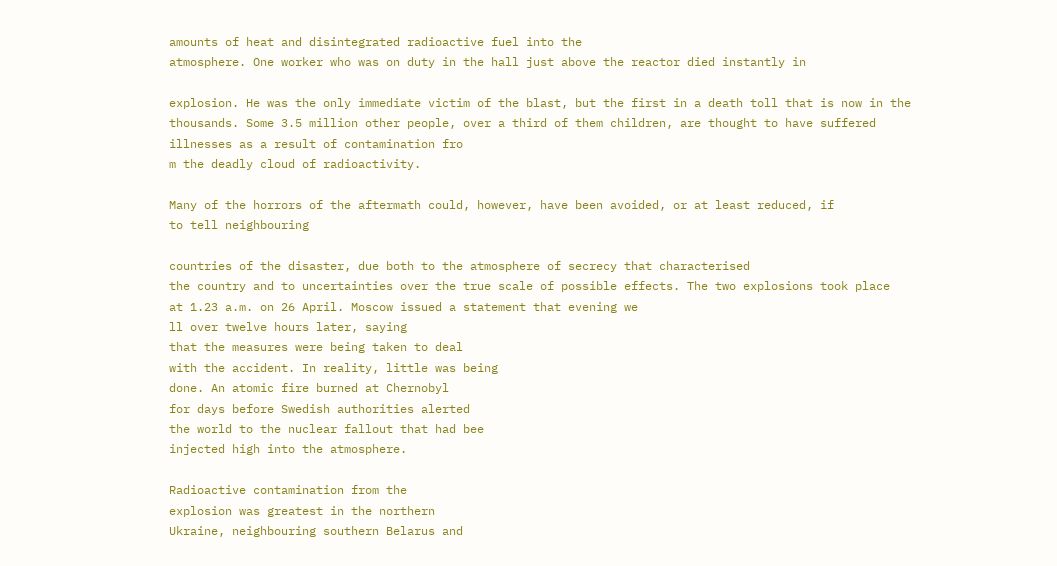amounts of heat and disintegrated radioactive fuel into the
atmosphere. One worker who was on duty in the hall just above the reactor died instantly in

explosion. He was the only immediate victim of the blast, but the first in a death toll that is now in the
thousands. Some 3.5 million other people, over a third of them children, are thought to have suffered
illnesses as a result of contamination fro
m the deadly cloud of radioactivity.

Many of the horrors of the aftermath could, however, have been avoided, or at least reduced, if
to tell neighbouring

countries of the disaster, due both to the atmosphere of secrecy that characterised
the country and to uncertainties over the true scale of possible effects. The two explosions took place
at 1.23 a.m. on 26 April. Moscow issued a statement that evening we
ll over twelve hours later, saying
that the measures were being taken to deal
with the accident. In reality, little was being
done. An atomic fire burned at Chernobyl
for days before Swedish authorities alerted
the world to the nuclear fallout that had bee
injected high into the atmosphere.

Radioactive contamination from the
explosion was greatest in the northern
Ukraine, neighbouring southern Belarus and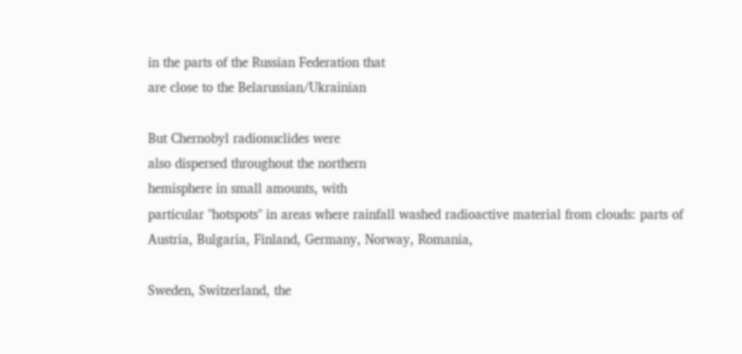in the parts of the Russian Federation that
are close to the Belarussian/Ukrainian

But Chernobyl radionuclides were
also dispersed throughout the northern
hemisphere in small amounts, with
particular "hotspots" in areas where rainfall washed radioactive material from clouds: parts of
Austria, Bulgaria, Finland, Germany, Norway, Romania,

Sweden, Switzerland, the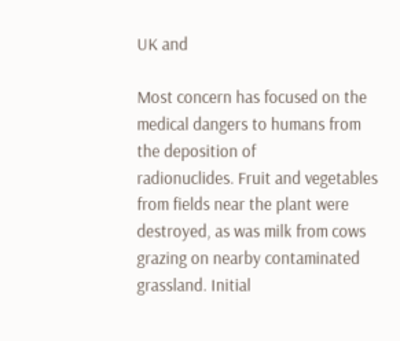UK and

Most concern has focused on the medical dangers to humans from the deposition of
radionuclides. Fruit and vegetables from fields near the plant were destroyed, as was milk from cows
grazing on nearby contaminated grassland. Initial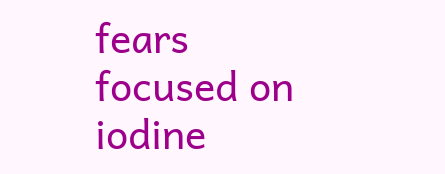fears focused on iodine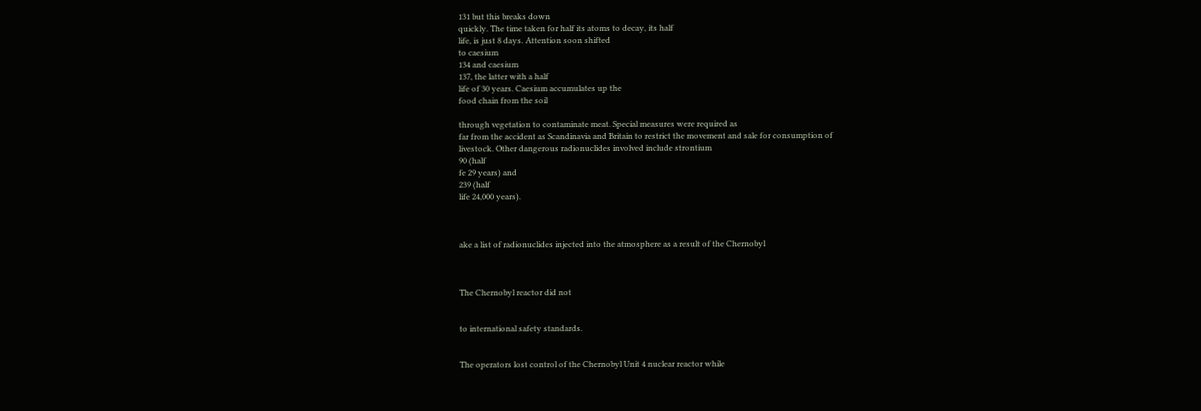131 but this breaks down
quickly. The time taken for half its atoms to decay, its half
life, is just 8 days. Attention soon shifted
to caesium
134 and caesium
137, the latter with a half
life of 30 years. Caesium accumulates up the
food chain from the soil

through vegetation to contaminate meat. Special measures were required as
far from the accident as Scandinavia and Britain to restrict the movement and sale for consumption of
livestock. Other dangerous radionuclides involved include strontium
90 (half
fe 29 years) and
239 (half
life 24,000 years).



ake a list of radionuclides injected into the atmosphere as a result of the Chernobyl



The Chernobyl reactor did not


to international safety standards.


The operators lost control of the Chernobyl Unit 4 nuclear reactor while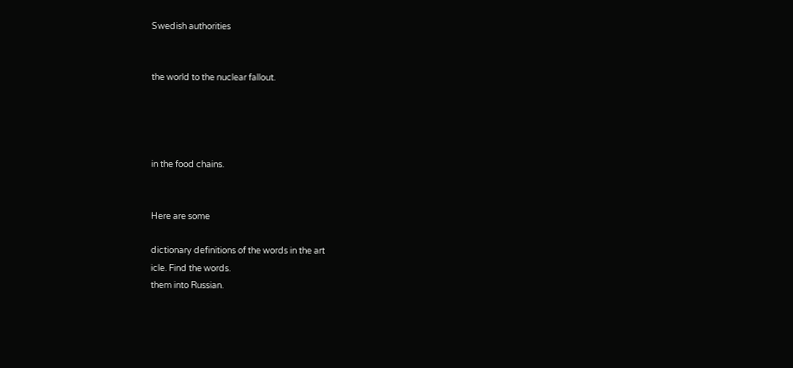Swedish authorities


the world to the nuclear fallout.




in the food chains.


Here are some

dictionary definitions of the words in the art
icle. Find the words.
them into Russian.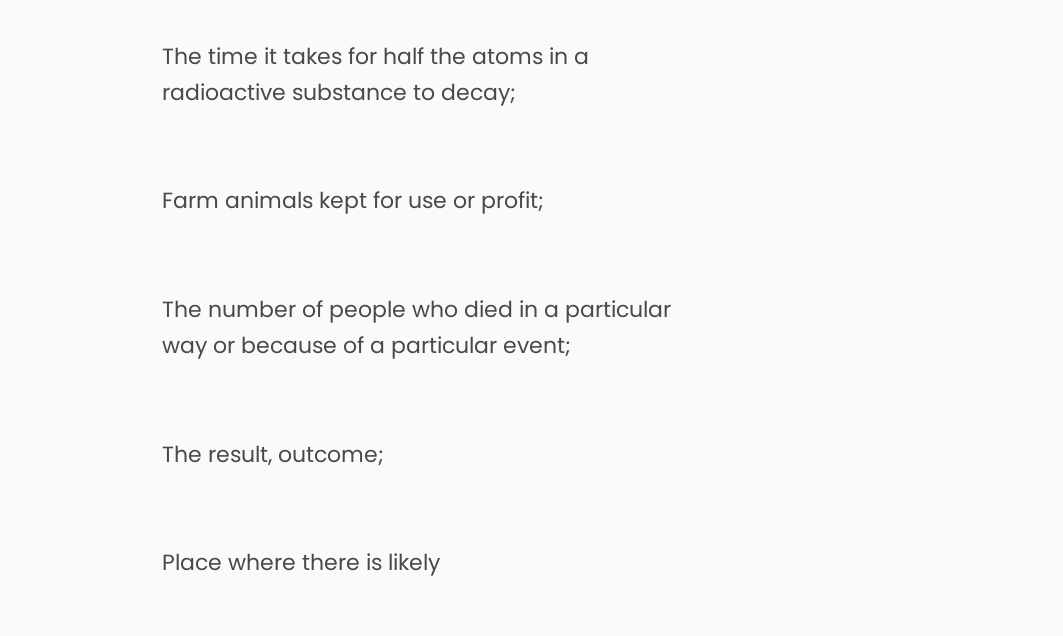The time it takes for half the atoms in a radioactive substance to decay;


Farm animals kept for use or profit;


The number of people who died in a particular
way or because of a particular event;


The result, outcome;


Place where there is likely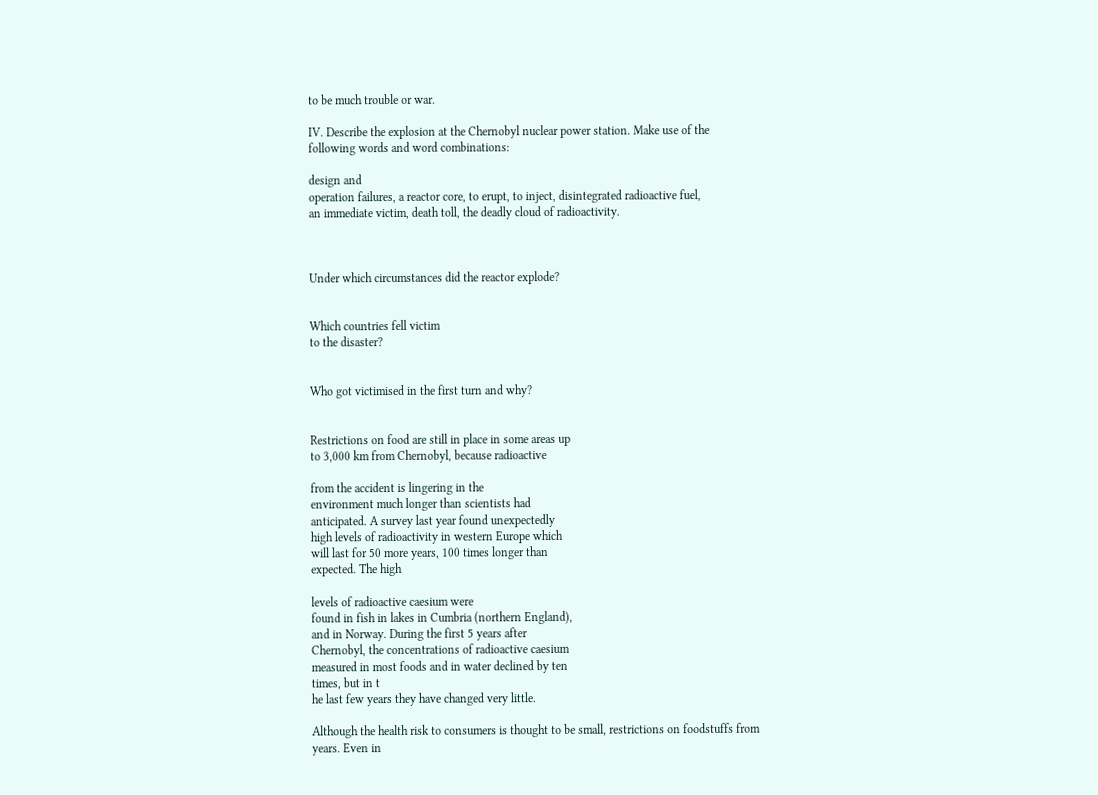to be much trouble or war.

IV. Describe the explosion at the Chernobyl nuclear power station. Make use of the
following words and word combinations:

design and
operation failures, a reactor core, to erupt, to inject, disintegrated radioactive fuel,
an immediate victim, death toll, the deadly cloud of radioactivity.



Under which circumstances did the reactor explode?


Which countries fell victim
to the disaster?


Who got victimised in the first turn and why?


Restrictions on food are still in place in some areas up
to 3,000 km from Chernobyl, because radioactive

from the accident is lingering in the
environment much longer than scientists had
anticipated. A survey last year found unexpectedly
high levels of radioactivity in western Europe which
will last for 50 more years, 100 times longer than
expected. The high

levels of radioactive caesium were
found in fish in lakes in Cumbria (northern England),
and in Norway. During the first 5 years after
Chernobyl, the concentrations of radioactive caesium
measured in most foods and in water declined by ten
times, but in t
he last few years they have changed very little.

Although the health risk to consumers is thought to be small, restrictions on foodstuffs from
years. Even in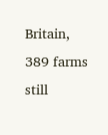Britain, 389 farms still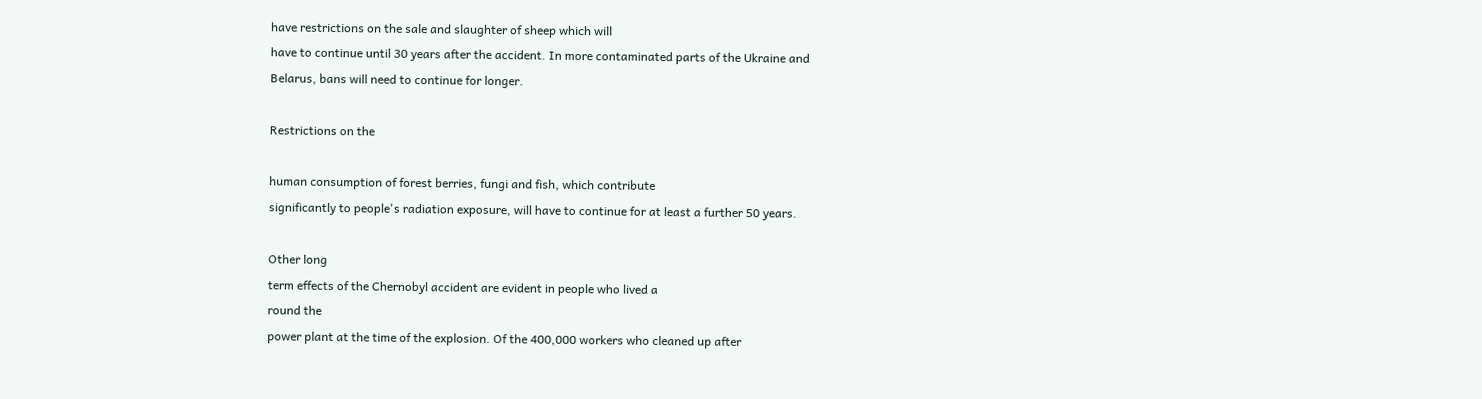have restrictions on the sale and slaughter of sheep which will
have to continue until 30 years after the accident. In more contaminated parts of the Ukraine and
Belarus, bans will need to continue for longer.

Restrictions on the

human consumption of forest berries, fungi and fish, which contribute
significantly to people's radiation exposure, will have to continue for at least a further 50 years.

Other long
term effects of the Chernobyl accident are evident in people who lived a
round the
power plant at the time of the explosion. Of the 400,000 workers who cleaned up after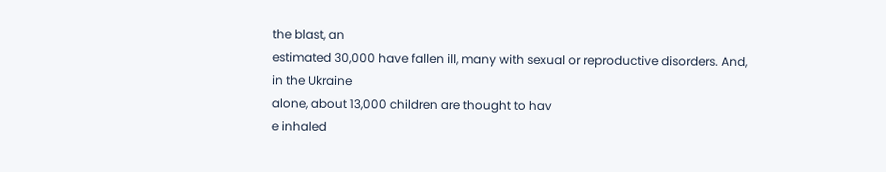the blast, an
estimated 30,000 have fallen ill, many with sexual or reproductive disorders. And, in the Ukraine
alone, about 13,000 children are thought to hav
e inhaled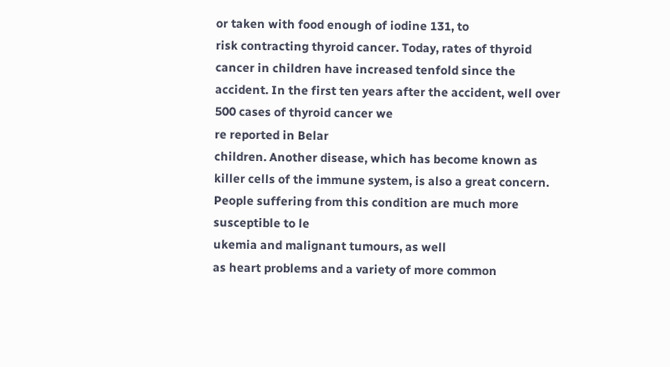or taken with food enough of iodine 131, to
risk contracting thyroid cancer. Today, rates of thyroid
cancer in children have increased tenfold since the
accident. In the first ten years after the accident, well over
500 cases of thyroid cancer we
re reported in Belar
children. Another disease, which has become known as
killer cells of the immune system, is also a great concern.
People suffering from this condition are much more
susceptible to le
ukemia and malignant tumours, as well
as heart problems and a variety of more common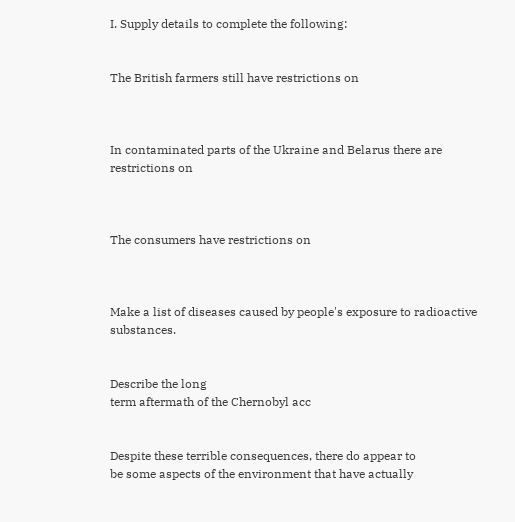I. Supply details to complete the following:


The British farmers still have restrictions on



In contaminated parts of the Ukraine and Belarus there are restrictions on



The consumers have restrictions on



Make a list of diseases caused by people's exposure to radioactive substances.


Describe the long
term aftermath of the Chernobyl acc


Despite these terrible consequences, there do appear to
be some aspects of the environment that have actually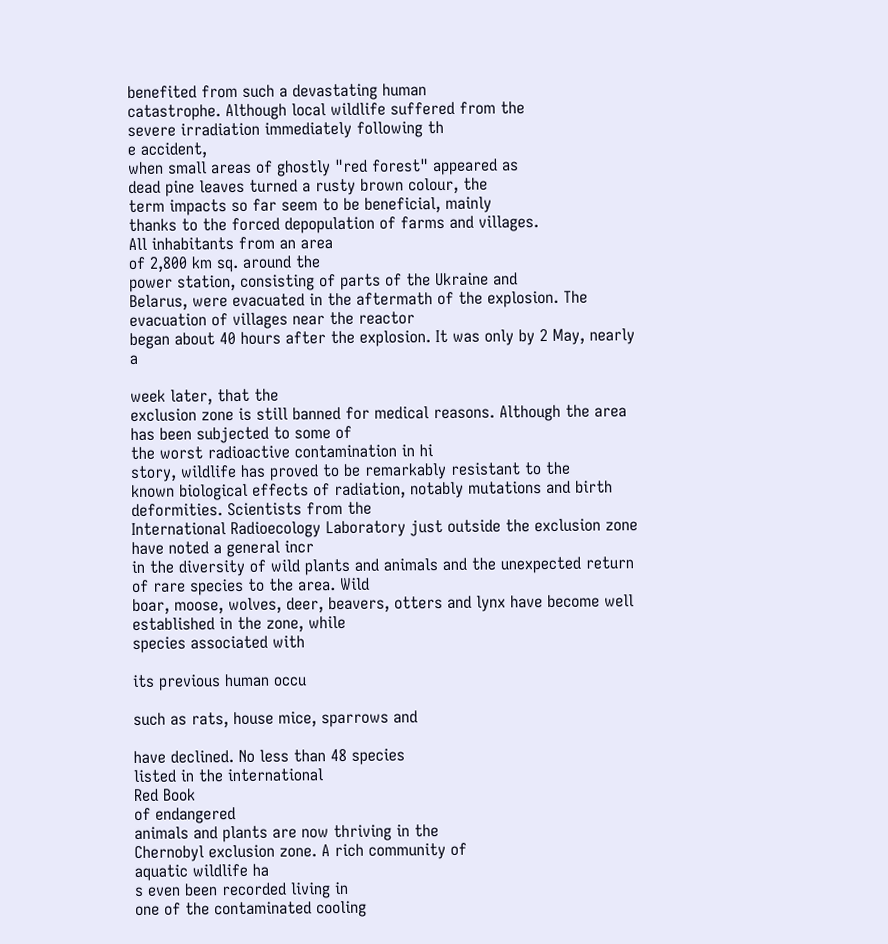benefited from such a devastating human
catastrophe. Although local wildlife suffered from the
severe irradiation immediately following th
e accident,
when small areas of ghostly "red forest" appeared as
dead pine leaves turned a rusty brown colour, the
term impacts so far seem to be beneficial, mainly
thanks to the forced depopulation of farms and villages.
All inhabitants from an area
of 2,800 km sq. around the
power station, consisting of parts of the Ukraine and
Belarus, were evacuated in the aftermath of the explosion. The evacuation of villages near the reactor
began about 40 hours after the explosion. It was only by 2 May, nearly a

week later, that the
exclusion zone is still banned for medical reasons. Although the area has been subjected to some of
the worst radioactive contamination in hi
story, wildlife has proved to be remarkably resistant to the
known biological effects of radiation, notably mutations and birth deformities. Scientists from the
International Radioecology Laboratory just outside the exclusion zone have noted a general incr
in the diversity of wild plants and animals and the unexpected return of rare species to the area. Wild
boar, moose, wolves, deer, beavers, otters and lynx have become well established in the zone, while
species associated with

its previous human occu

such as rats, house mice, sparrows and

have declined. No less than 48 species
listed in the international
Red Book
of endangered
animals and plants are now thriving in the
Chernobyl exclusion zone. A rich community of
aquatic wildlife ha
s even been recorded living in
one of the contaminated cooling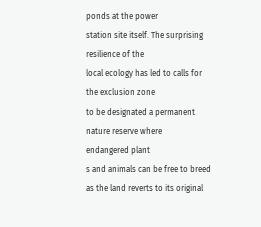ponds at the power
station site itself. The surprising resilience of the
local ecology has led to calls for the exclusion zone
to be designated a permanent nature reserve where
endangered plant
s and animals can be free to breed
as the land reverts to its original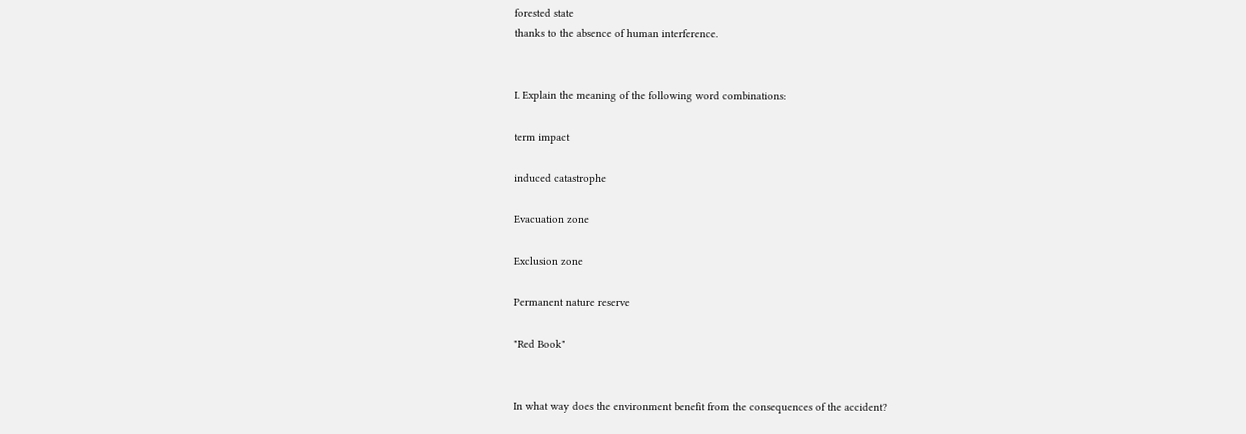forested state
thanks to the absence of human interference.


I. Explain the meaning of the following word combinations:

term impact

induced catastrophe

Evacuation zone

Exclusion zone

Permanent nature reserve

"Red Book"


In what way does the environment benefit from the consequences of the accident?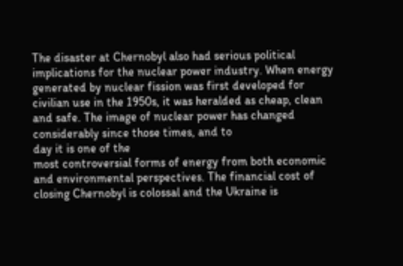The disaster at Chernobyl also had serious political
implications for the nuclear power industry. When energy
generated by nuclear fission was first developed for
civilian use in the 1950s, it was heralded as cheap, clean
and safe. The image of nuclear power has changed
considerably since those times, and to
day it is one of the
most controversial forms of energy from both economic
and environmental perspectives. The financial cost of
closing Chernobyl is colossal and the Ukraine is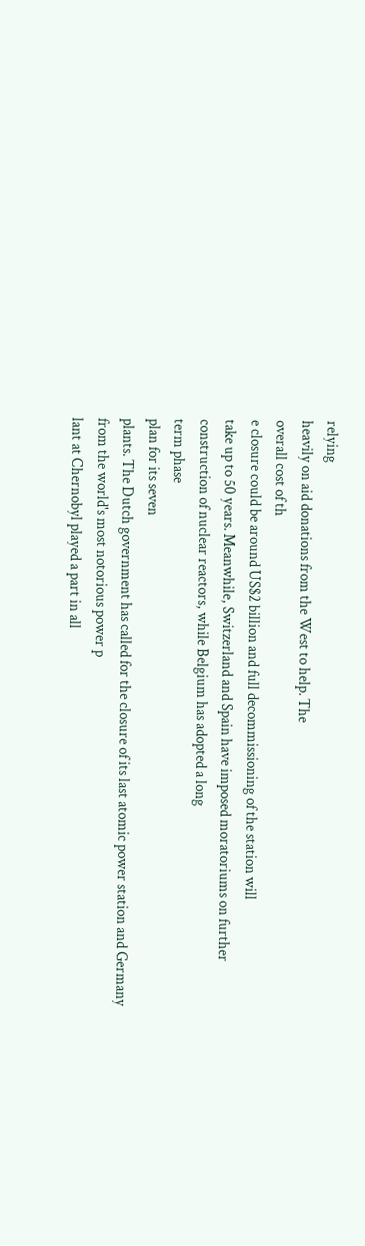relying
heavily on aid donations from the West to help. The
overall cost of th
e closure could be around US$2 billion and full decommissioning of the station will
take up to 50 years. Meanwhile, Switzerland and Spain have imposed moratoriums on further
construction of nuclear reactors, while Belgium has adopted a long
term phase
plan for its seven
plants. The Dutch government has called for the closure of its last atomic power station and Germany
from the world's most notorious power p
lant at Chernobyl played a part in all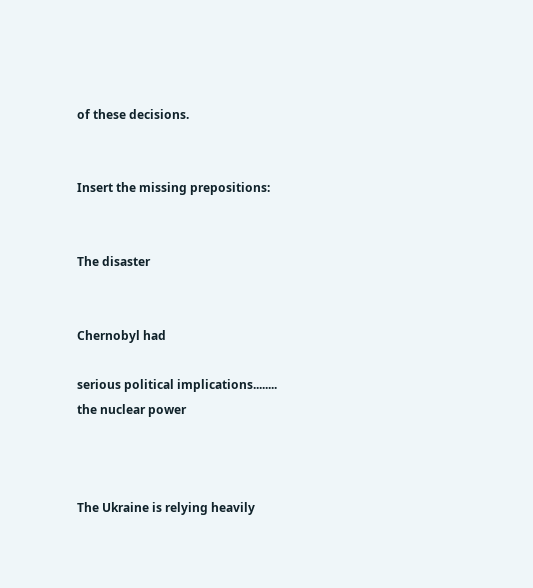of these decisions.


Insert the missing prepositions:


The disaster


Chernobyl had

serious political implications........
the nuclear power



The Ukraine is relying heavily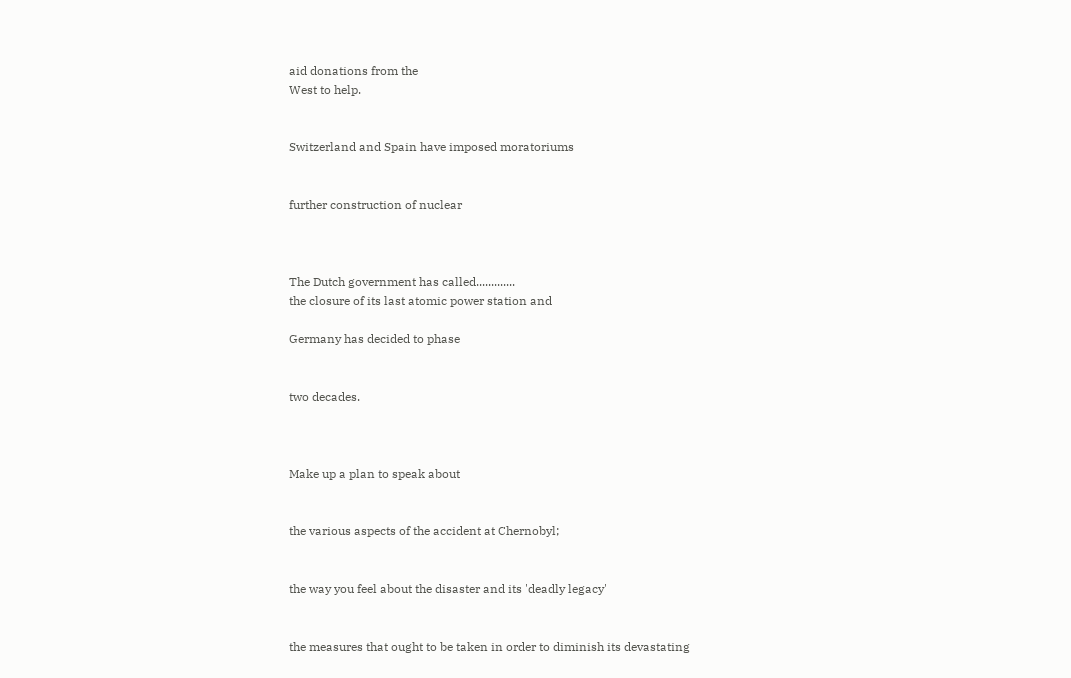aid donations from the
West to help.


Switzerland and Spain have imposed moratoriums


further construction of nuclear



The Dutch government has called.............
the closure of its last atomic power station and

Germany has decided to phase


two decades.



Make up a plan to speak about


the various aspects of the accident at Chernobyl;


the way you feel about the disaster and its 'deadly legacy'


the measures that ought to be taken in order to diminish its devastating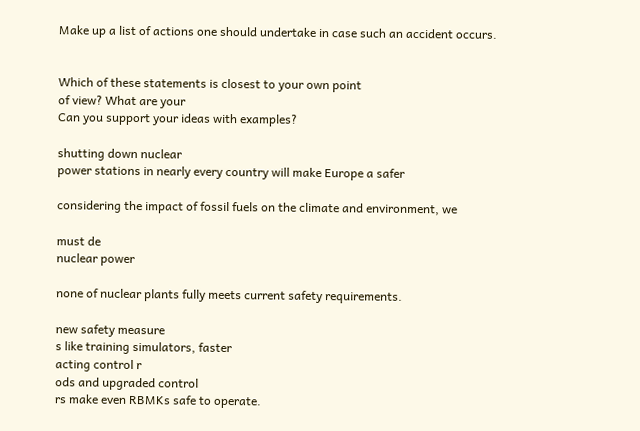Make up a list of actions one should undertake in case such an accident occurs.


Which of these statements is closest to your own point
of view? What are your
Can you support your ideas with examples?

shutting down nuclear
power stations in nearly every country will make Europe a safer

considering the impact of fossil fuels on the climate and environment, we

must de
nuclear power

none of nuclear plants fully meets current safety requirements.

new safety measure
s like training simulators, faster
acting control r
ods and upgraded control
rs make even RBMKs safe to operate.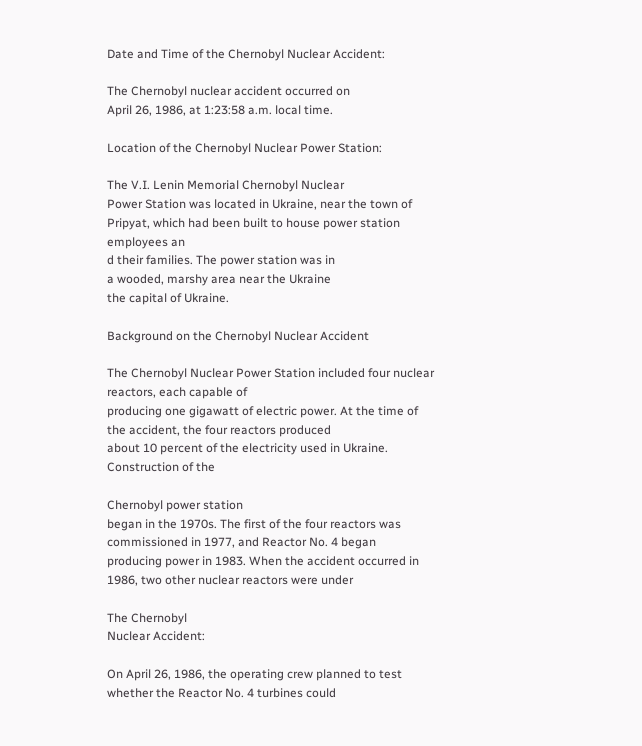Date and Time of the Chernobyl Nuclear Accident:

The Chernobyl nuclear accident occurred on
April 26, 1986, at 1:23:58 a.m. local time.

Location of the Chernobyl Nuclear Power Station:

The V.I. Lenin Memorial Chernobyl Nuclear
Power Station was located in Ukraine, near the town of
Pripyat, which had been built to house power station
employees an
d their families. The power station was in
a wooded, marshy area near the Ukraine
the capital of Ukraine.

Background on the Chernobyl Nuclear Accident

The Chernobyl Nuclear Power Station included four nuclear reactors, each capable of
producing one gigawatt of electric power. At the time of the accident, the four reactors produced
about 10 percent of the electricity used in Ukraine. Construction of the

Chernobyl power station
began in the 1970s. The first of the four reactors was commissioned in 1977, and Reactor No. 4 began
producing power in 1983. When the accident occurred in 1986, two other nuclear reactors were under

The Chernobyl
Nuclear Accident:

On April 26, 1986, the operating crew planned to test whether the Reactor No. 4 turbines could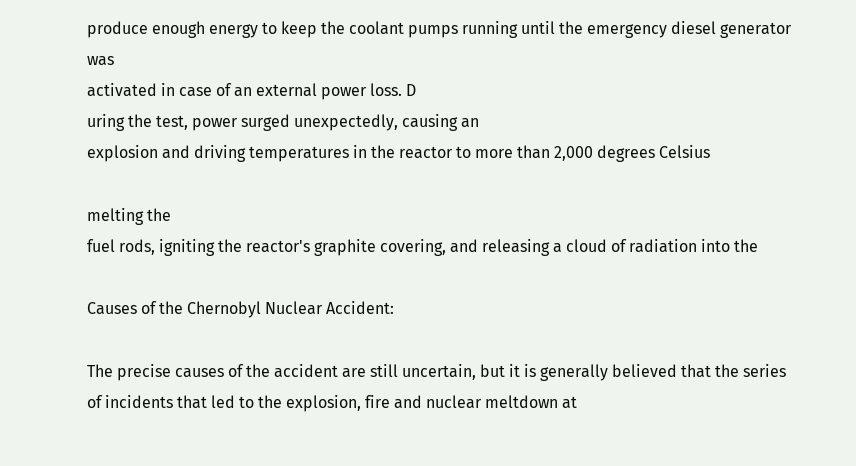produce enough energy to keep the coolant pumps running until the emergency diesel generator was
activated in case of an external power loss. D
uring the test, power surged unexpectedly, causing an
explosion and driving temperatures in the reactor to more than 2,000 degrees Celsius

melting the
fuel rods, igniting the reactor's graphite covering, and releasing a cloud of radiation into the

Causes of the Chernobyl Nuclear Accident:

The precise causes of the accident are still uncertain, but it is generally believed that the series
of incidents that led to the explosion, fire and nuclear meltdown at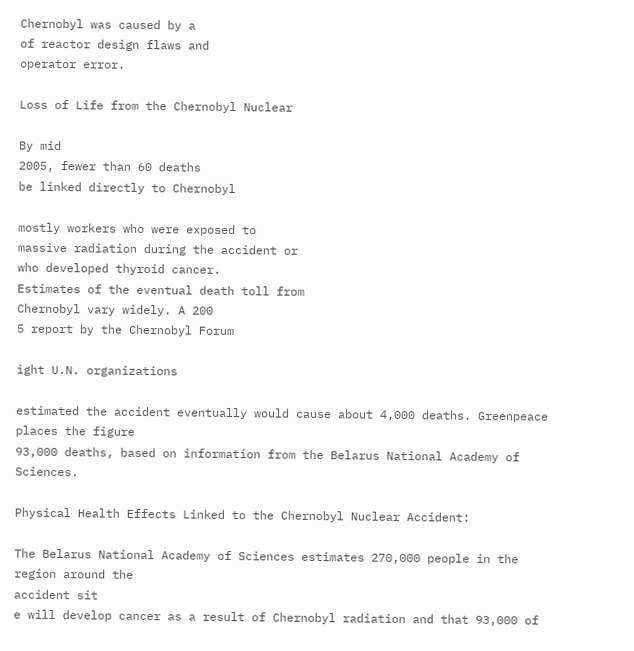Chernobyl was caused by a
of reactor design flaws and
operator error.

Loss of Life from the Chernobyl Nuclear

By mid
2005, fewer than 60 deaths
be linked directly to Chernobyl

mostly workers who were exposed to
massive radiation during the accident or
who developed thyroid cancer.
Estimates of the eventual death toll from
Chernobyl vary widely. A 200
5 report by the Chernobyl Forum

ight U.N. organizations

estimated the accident eventually would cause about 4,000 deaths. Greenpeace places the figure
93,000 deaths, based on information from the Belarus National Academy of Sciences.

Physical Health Effects Linked to the Chernobyl Nuclear Accident:

The Belarus National Academy of Sciences estimates 270,000 people in the region around the
accident sit
e will develop cancer as a result of Chernobyl radiation and that 93,000 of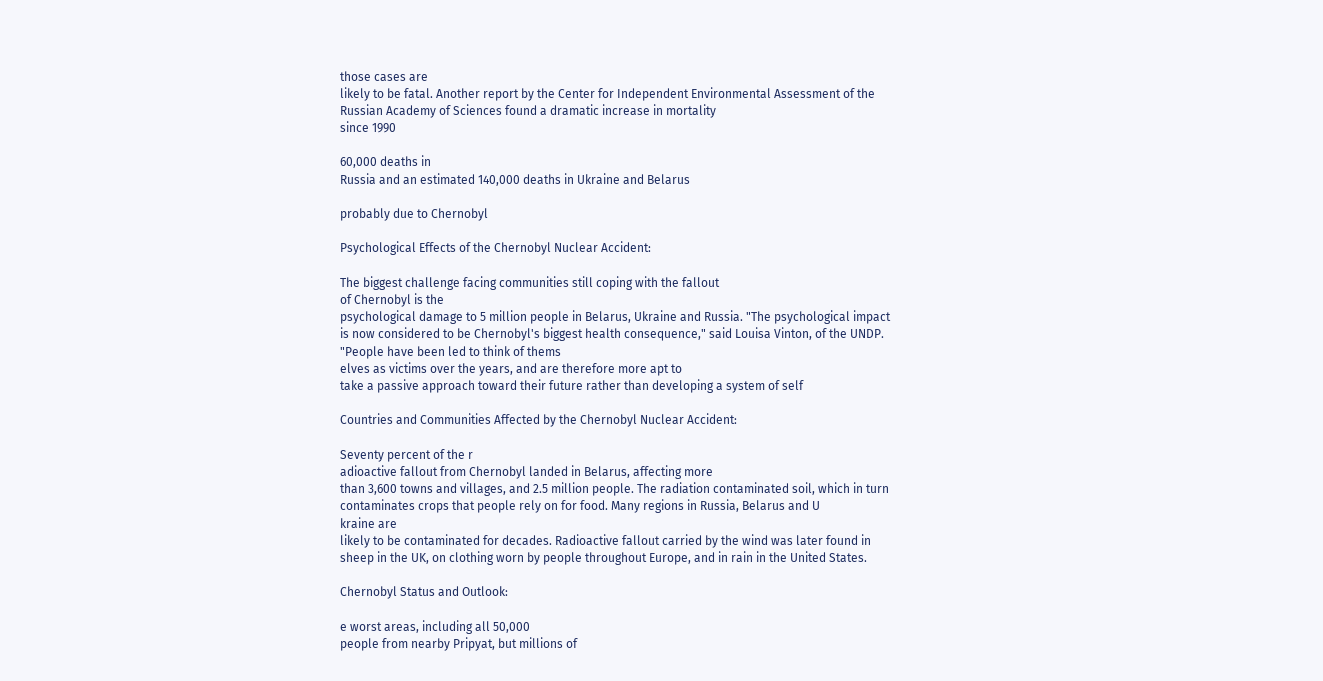those cases are
likely to be fatal. Another report by the Center for Independent Environmental Assessment of the
Russian Academy of Sciences found a dramatic increase in mortality
since 1990

60,000 deaths in
Russia and an estimated 140,000 deaths in Ukraine and Belarus

probably due to Chernobyl

Psychological Effects of the Chernobyl Nuclear Accident:

The biggest challenge facing communities still coping with the fallout
of Chernobyl is the
psychological damage to 5 million people in Belarus, Ukraine and Russia. "The psychological impact
is now considered to be Chernobyl's biggest health consequence," said Louisa Vinton, of the UNDP.
"People have been led to think of thems
elves as victims over the years, and are therefore more apt to
take a passive approach toward their future rather than developing a system of self

Countries and Communities Affected by the Chernobyl Nuclear Accident:

Seventy percent of the r
adioactive fallout from Chernobyl landed in Belarus, affecting more
than 3,600 towns and villages, and 2.5 million people. The radiation contaminated soil, which in turn
contaminates crops that people rely on for food. Many regions in Russia, Belarus and U
kraine are
likely to be contaminated for decades. Radioactive fallout carried by the wind was later found in
sheep in the UK, on clothing worn by people throughout Europe, and in rain in the United States.

Chernobyl Status and Outlook:

e worst areas, including all 50,000
people from nearby Pripyat, but millions of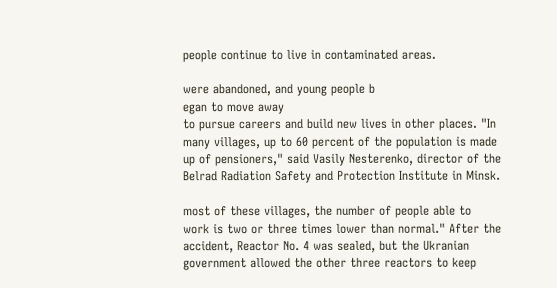people continue to live in contaminated areas.

were abandoned, and young people b
egan to move away
to pursue careers and build new lives in other places. "In
many villages, up to 60 percent of the population is made
up of pensioners," said Vasily Nesterenko, director of the
Belrad Radiation Safety and Protection Institute in Minsk.

most of these villages, the number of people able to
work is two or three times lower than normal." After the
accident, Reactor No. 4 was sealed, but the Ukranian
government allowed the other three reactors to keep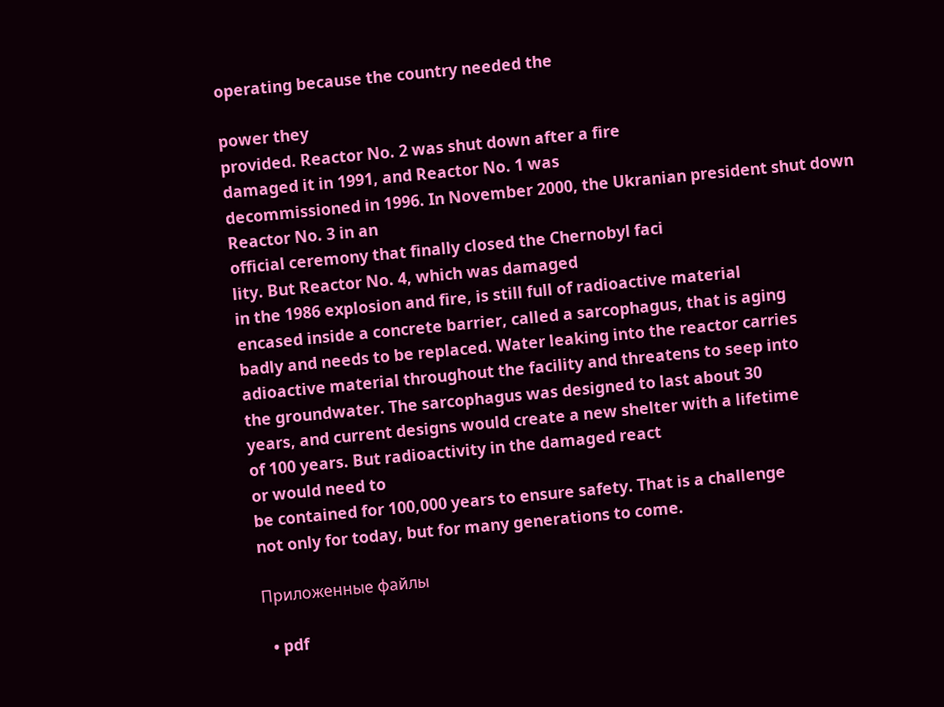operating because the country needed the

power they
provided. Reactor No. 2 was shut down after a fire
damaged it in 1991, and Reactor No. 1 was
decommissioned in 1996. In November 2000, the Ukranian president shut down Reactor No. 3 in an
official ceremony that finally closed the Chernobyl faci
lity. But Reactor No. 4, which was damaged
in the 1986 explosion and fire, is still full of radioactive material
encased inside a concrete barrier, called a sarcophagus, that is aging
badly and needs to be replaced. Water leaking into the reactor carries
adioactive material throughout the facility and threatens to seep into
the groundwater. The sarcophagus was designed to last about 30
years, and current designs would create a new shelter with a lifetime
of 100 years. But radioactivity in the damaged react
or would need to
be contained for 100,000 years to ensure safety. That is a challenge
not only for today, but for many generations to come.

Приложенные файлы

  • pdf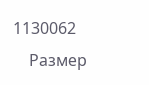1130062
    Размер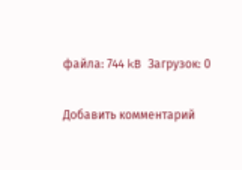файла: 744 kB Загрузок: 0

Добавить комментарий